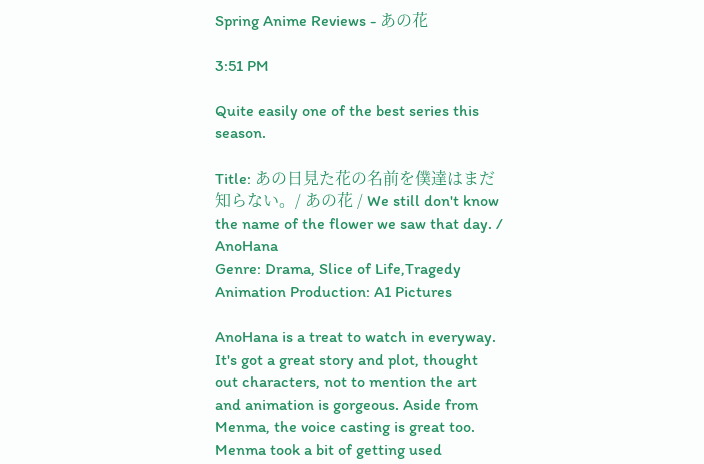Spring Anime Reviews - あの花

3:51 PM

Quite easily one of the best series this season.

Title: あの日見た花の名前を僕達はまだ知らない。/ あの花 / We still don't know the name of the flower we saw that day. / AnoHana
Genre: Drama, Slice of Life,Tragedy
Animation Production: A1 Pictures

AnoHana is a treat to watch in everyway. It's got a great story and plot, thought out characters, not to mention the art and animation is gorgeous. Aside from Menma, the voice casting is great too. Menma took a bit of getting used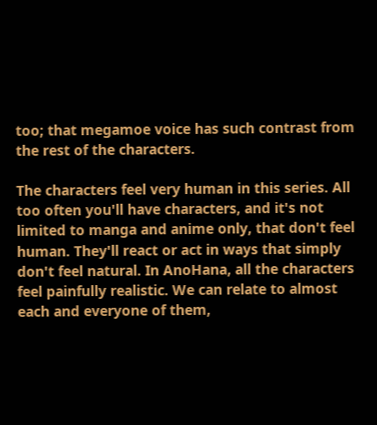too; that megamoe voice has such contrast from the rest of the characters.

The characters feel very human in this series. All too often you'll have characters, and it's not limited to manga and anime only, that don't feel human. They'll react or act in ways that simply don't feel natural. In AnoHana, all the characters feel painfully realistic. We can relate to almost each and everyone of them,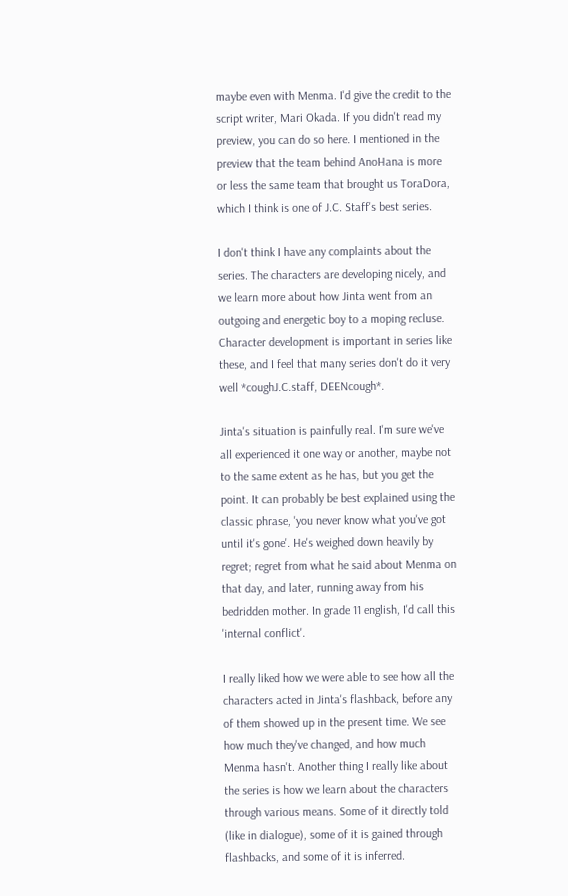maybe even with Menma. I'd give the credit to the script writer, Mari Okada. If you didn't read my preview, you can do so here. I mentioned in the preview that the team behind AnoHana is more or less the same team that brought us ToraDora, which I think is one of J.C. Staff's best series.

I don't think I have any complaints about the series. The characters are developing nicely, and we learn more about how Jinta went from an outgoing and energetic boy to a moping recluse. Character development is important in series like these, and I feel that many series don't do it very well *coughJ.C.staff, DEENcough*.

Jinta's situation is painfully real. I'm sure we've all experienced it one way or another, maybe not to the same extent as he has, but you get the point. It can probably be best explained using the classic phrase, 'you never know what you've got until it's gone'. He's weighed down heavily by regret; regret from what he said about Menma on that day, and later, running away from his bedridden mother. In grade 11 english, I'd call this 'internal conflict'.

I really liked how we were able to see how all the characters acted in Jinta's flashback, before any of them showed up in the present time. We see how much they've changed, and how much Menma hasn't. Another thing I really like about the series is how we learn about the characters through various means. Some of it directly told (like in dialogue), some of it is gained through flashbacks, and some of it is inferred.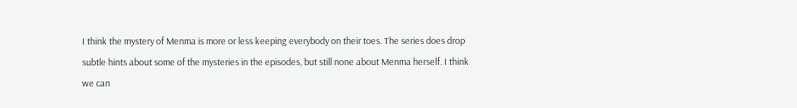I think the mystery of Menma is more or less keeping everybody on their toes. The series does drop subtle hints about some of the mysteries in the episodes, but still none about Menma herself. I think we can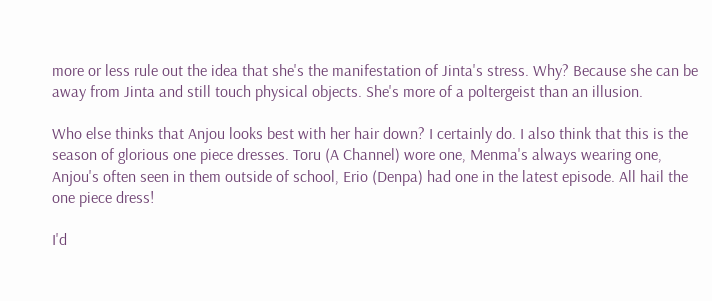more or less rule out the idea that she's the manifestation of Jinta's stress. Why? Because she can be away from Jinta and still touch physical objects. She's more of a poltergeist than an illusion.

Who else thinks that Anjou looks best with her hair down? I certainly do. I also think that this is the season of glorious one piece dresses. Toru (A Channel) wore one, Menma's always wearing one, Anjou's often seen in them outside of school, Erio (Denpa) had one in the latest episode. All hail the one piece dress!

I'd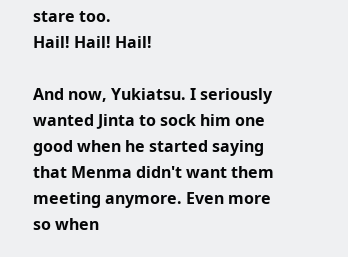stare too.
Hail! Hail! Hail!

And now, Yukiatsu. I seriously wanted Jinta to sock him one good when he started saying that Menma didn't want them meeting anymore. Even more so when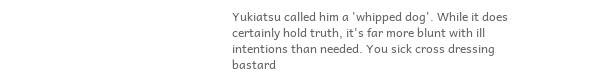Yukiatsu called him a 'whipped dog'. While it does certainly hold truth, it's far more blunt with ill intentions than needed. You sick cross dressing bastard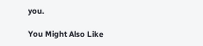you.

You Might Also Like